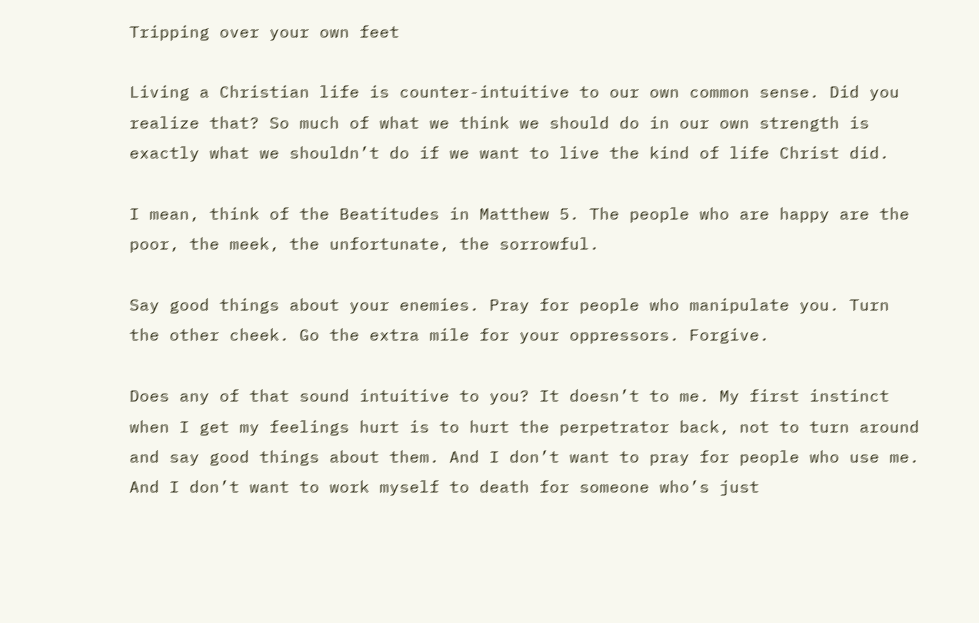Tripping over your own feet

Living a Christian life is counter-intuitive to our own common sense. Did you realize that? So much of what we think we should do in our own strength is exactly what we shouldn’t do if we want to live the kind of life Christ did.

I mean, think of the Beatitudes in Matthew 5. The people who are happy are the poor, the meek, the unfortunate, the sorrowful.

Say good things about your enemies. Pray for people who manipulate you. Turn the other cheek. Go the extra mile for your oppressors. Forgive.

Does any of that sound intuitive to you? It doesn’t to me. My first instinct when I get my feelings hurt is to hurt the perpetrator back, not to turn around and say good things about them. And I don’t want to pray for people who use me. And I don’t want to work myself to death for someone who’s just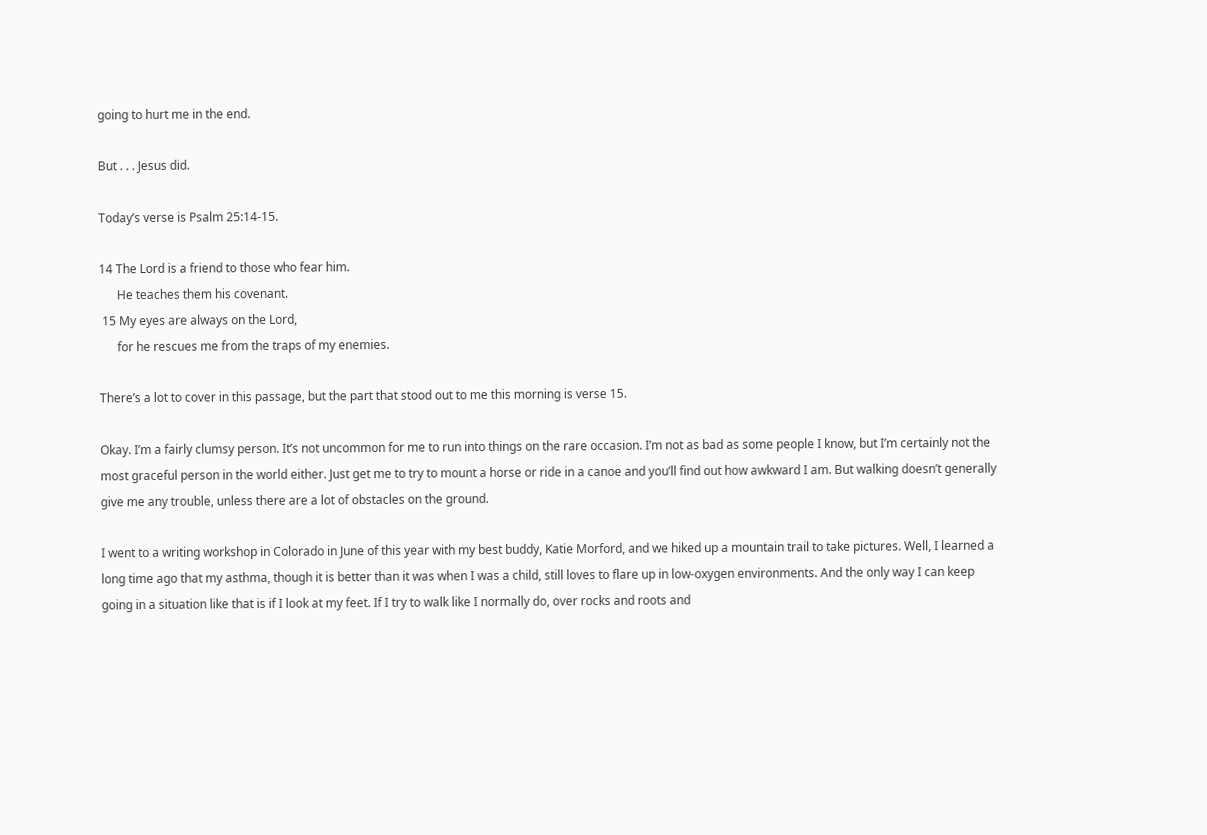going to hurt me in the end.

But . . . Jesus did.

Today’s verse is Psalm 25:14-15.

14 The Lord is a friend to those who fear him.
      He teaches them his covenant.
 15 My eyes are always on the Lord,
      for he rescues me from the traps of my enemies.

There’s a lot to cover in this passage, but the part that stood out to me this morning is verse 15.

Okay. I’m a fairly clumsy person. It’s not uncommon for me to run into things on the rare occasion. I’m not as bad as some people I know, but I’m certainly not the most graceful person in the world either. Just get me to try to mount a horse or ride in a canoe and you’ll find out how awkward I am. But walking doesn’t generally give me any trouble, unless there are a lot of obstacles on the ground.

I went to a writing workshop in Colorado in June of this year with my best buddy, Katie Morford, and we hiked up a mountain trail to take pictures. Well, I learned a long time ago that my asthma, though it is better than it was when I was a child, still loves to flare up in low-oxygen environments. And the only way I can keep going in a situation like that is if I look at my feet. If I try to walk like I normally do, over rocks and roots and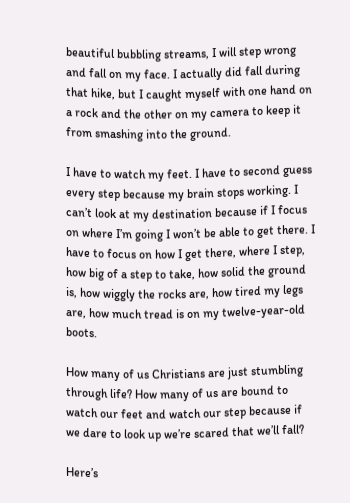beautiful bubbling streams, I will step wrong and fall on my face. I actually did fall during that hike, but I caught myself with one hand on a rock and the other on my camera to keep it from smashing into the ground.

I have to watch my feet. I have to second guess every step because my brain stops working. I can’t look at my destination because if I focus on where I’m going I won’t be able to get there. I have to focus on how I get there, where I step, how big of a step to take, how solid the ground is, how wiggly the rocks are, how tired my legs are, how much tread is on my twelve-year-old boots.

How many of us Christians are just stumbling through life? How many of us are bound to watch our feet and watch our step because if we dare to look up we’re scared that we’ll fall?

Here’s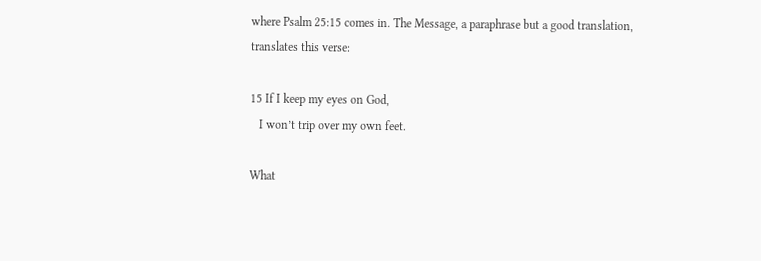where Psalm 25:15 comes in. The Message, a paraphrase but a good translation, translates this verse:

15 If I keep my eyes on God,
   I won’t trip over my own feet.

What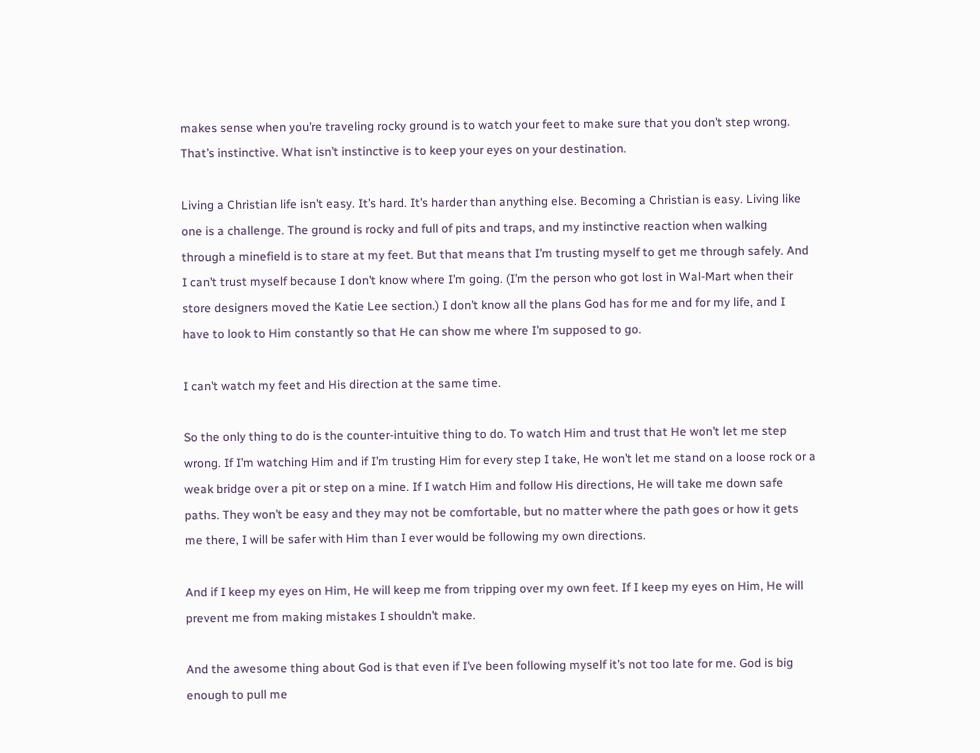makes sense when you’re traveling rocky ground is to watch your feet to make sure that you don’t step wrong. That’s instinctive. What isn’t instinctive is to keep your eyes on your destination.

Living a Christian life isn’t easy. It’s hard. It’s harder than anything else. Becoming a Christian is easy. Living like one is a challenge. The ground is rocky and full of pits and traps, and my instinctive reaction when walking through a minefield is to stare at my feet. But that means that I’m trusting myself to get me through safely. And I can’t trust myself because I don’t know where I’m going. (I’m the person who got lost in Wal-Mart when their store designers moved the Katie Lee section.) I don’t know all the plans God has for me and for my life, and I have to look to Him constantly so that He can show me where I’m supposed to go.

I can’t watch my feet and His direction at the same time.

So the only thing to do is the counter-intuitive thing to do. To watch Him and trust that He won’t let me step wrong. If I’m watching Him and if I’m trusting Him for every step I take, He won’t let me stand on a loose rock or a weak bridge over a pit or step on a mine. If I watch Him and follow His directions, He will take me down safe paths. They won’t be easy and they may not be comfortable, but no matter where the path goes or how it gets me there, I will be safer with Him than I ever would be following my own directions.

And if I keep my eyes on Him, He will keep me from tripping over my own feet. If I keep my eyes on Him, He will prevent me from making mistakes I shouldn’t make.

And the awesome thing about God is that even if I’ve been following myself it’s not too late for me. God is big enough to pull me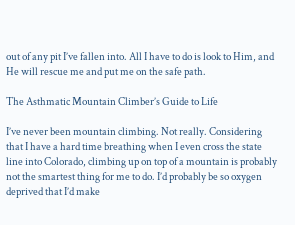out of any pit I’ve fallen into. All I have to do is look to Him, and He will rescue me and put me on the safe path.

The Asthmatic Mountain Climber’s Guide to Life

I’ve never been mountain climbing. Not really. Considering that I have a hard time breathing when I even cross the state line into Colorado, climbing up on top of a mountain is probably not the smartest thing for me to do. I’d probably be so oxygen deprived that I’d make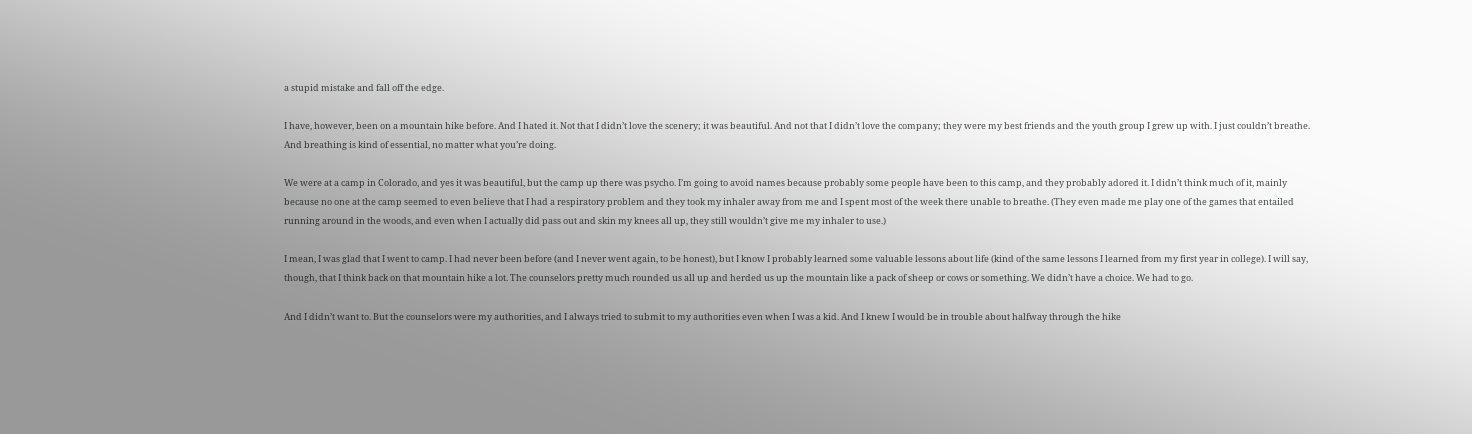a stupid mistake and fall off the edge.

I have, however, been on a mountain hike before. And I hated it. Not that I didn’t love the scenery; it was beautiful. And not that I didn’t love the company; they were my best friends and the youth group I grew up with. I just couldn’t breathe. And breathing is kind of essential, no matter what you’re doing.

We were at a camp in Colorado, and yes it was beautiful, but the camp up there was psycho. I’m going to avoid names because probably some people have been to this camp, and they probably adored it. I didn’t think much of it, mainly because no one at the camp seemed to even believe that I had a respiratory problem and they took my inhaler away from me and I spent most of the week there unable to breathe. (They even made me play one of the games that entailed running around in the woods, and even when I actually did pass out and skin my knees all up, they still wouldn’t give me my inhaler to use.)

I mean, I was glad that I went to camp. I had never been before (and I never went again, to be honest), but I know I probably learned some valuable lessons about life (kind of the same lessons I learned from my first year in college). I will say, though, that I think back on that mountain hike a lot. The counselors pretty much rounded us all up and herded us up the mountain like a pack of sheep or cows or something. We didn’t have a choice. We had to go.

And I didn’t want to. But the counselors were my authorities, and I always tried to submit to my authorities even when I was a kid. And I knew I would be in trouble about halfway through the hike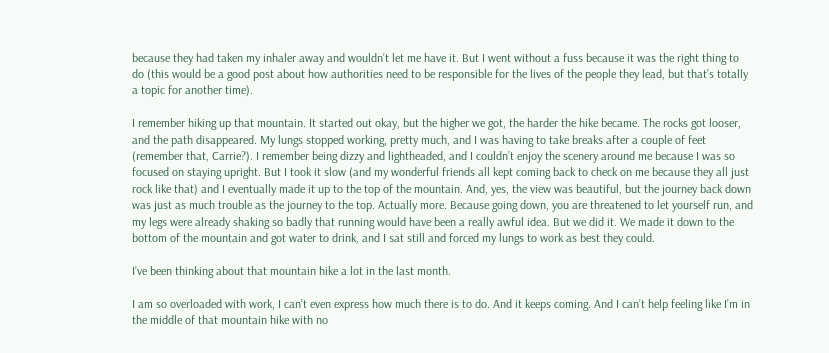because they had taken my inhaler away and wouldn’t let me have it. But I went without a fuss because it was the right thing to do (this would be a good post about how authorities need to be responsible for the lives of the people they lead, but that’s totally a topic for another time).

I remember hiking up that mountain. It started out okay, but the higher we got, the harder the hike became. The rocks got looser, and the path disappeared. My lungs stopped working, pretty much, and I was having to take breaks after a couple of feet (remember that, Carrie?). I remember being dizzy and lightheaded, and I couldn’t enjoy the scenery around me because I was so focused on staying upright. But I took it slow (and my wonderful friends all kept coming back to check on me because they all just rock like that) and I eventually made it up to the top of the mountain. And, yes, the view was beautiful, but the journey back down was just as much trouble as the journey to the top. Actually more. Because going down, you are threatened to let yourself run, and my legs were already shaking so badly that running would have been a really awful idea. But we did it. We made it down to the bottom of the mountain and got water to drink, and I sat still and forced my lungs to work as best they could.

I’ve been thinking about that mountain hike a lot in the last month.

I am so overloaded with work, I can’t even express how much there is to do. And it keeps coming. And I can’t help feeling like I’m in the middle of that mountain hike with no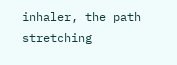inhaler, the path stretching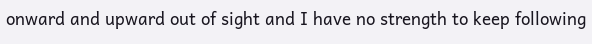onward and upward out of sight and I have no strength to keep following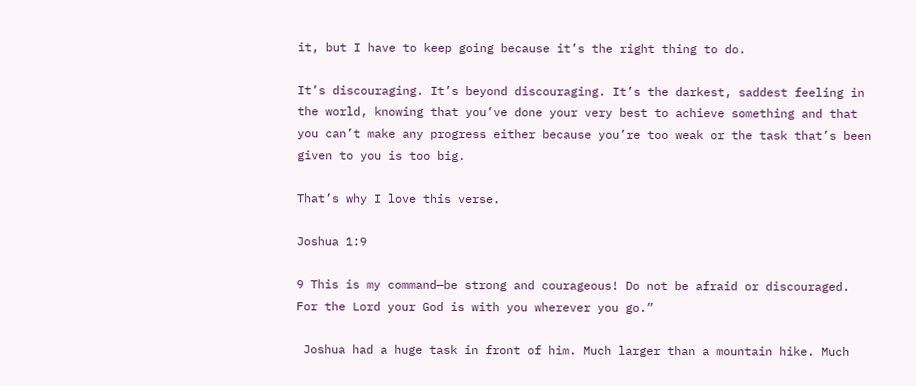it, but I have to keep going because it’s the right thing to do.

It’s discouraging. It’s beyond discouraging. It’s the darkest, saddest feeling in the world, knowing that you’ve done your very best to achieve something and that you can’t make any progress either because you’re too weak or the task that’s been given to you is too big.

That’s why I love this verse.

Joshua 1:9

9 This is my command—be strong and courageous! Do not be afraid or discouraged. For the Lord your God is with you wherever you go.”

 Joshua had a huge task in front of him. Much larger than a mountain hike. Much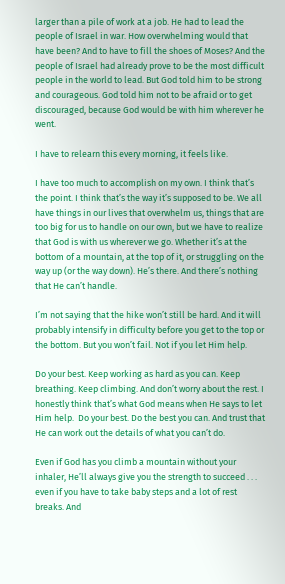larger than a pile of work at a job. He had to lead the people of Israel in war. How overwhelming would that have been? And to have to fill the shoes of Moses? And the people of Israel had already prove to be the most difficult people in the world to lead. But God told him to be strong and courageous. God told him not to be afraid or to get discouraged, because God would be with him wherever he went.

I have to relearn this every morning, it feels like.

I have too much to accomplish on my own. I think that’s the point. I think that’s the way it’s supposed to be. We all have things in our lives that overwhelm us, things that are too big for us to handle on our own, but we have to realize that God is with us wherever we go. Whether it’s at the bottom of a mountain, at the top of it, or struggling on the way up (or the way down). He’s there. And there’s nothing that He can’t handle.

I’m not saying that the hike won’t still be hard. And it will probably intensify in difficulty before you get to the top or the bottom. But you won’t fail. Not if you let Him help.

Do your best. Keep working as hard as you can. Keep breathing. Keep climbing. And don’t worry about the rest. I honestly think that’s what God means when He says to let Him help.  Do your best. Do the best you can. And trust that He can work out the details of what you can’t do.

Even if God has you climb a mountain without your inhaler, He’ll always give you the strength to succeed . . . even if you have to take baby steps and a lot of rest breaks. And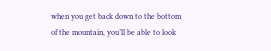when you get back down to the bottom of the mountain, you’ll be able to look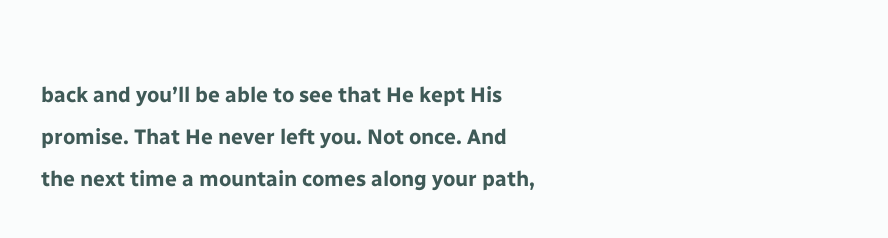back and you’ll be able to see that He kept His promise. That He never left you. Not once. And the next time a mountain comes along your path,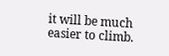it will be much easier to climb.